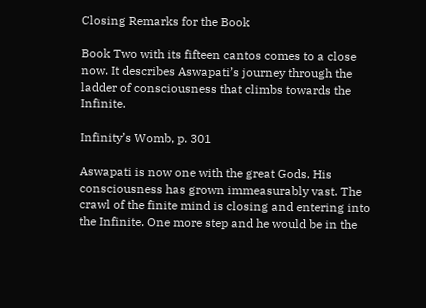Closing Remarks for the Book

Book Two with its fifteen cantos comes to a close now. It describes Aswapati’s journey through the ladder of consciousness that climbs towards the Infinite.

Infinity’s Womb, p. 301

Aswapati is now one with the great Gods. His consciousness has grown immeasurably vast. The crawl of the finite mind is closing and entering into the Infinite. One more step and he would be in the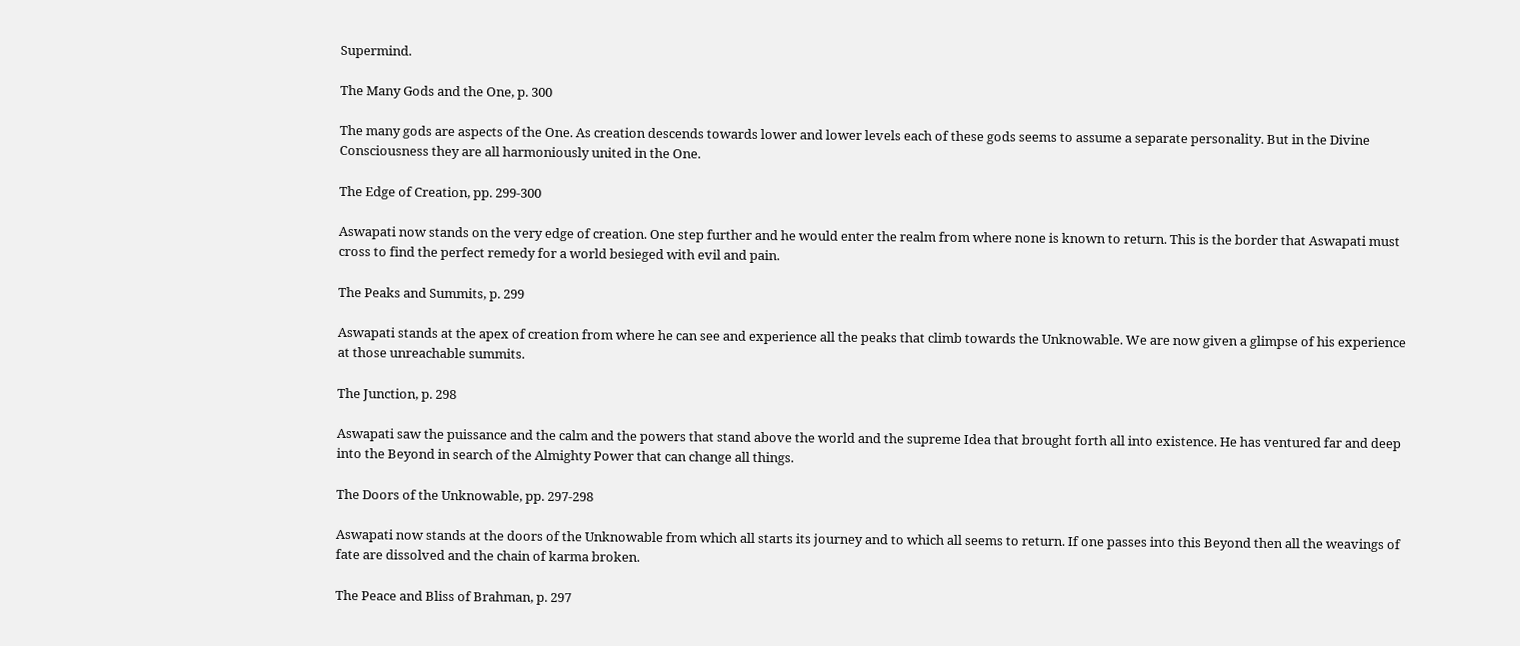Supermind.

The Many Gods and the One, p. 300

The many gods are aspects of the One. As creation descends towards lower and lower levels each of these gods seems to assume a separate personality. But in the Divine Consciousness they are all harmoniously united in the One.

The Edge of Creation, pp. 299-300

Aswapati now stands on the very edge of creation. One step further and he would enter the realm from where none is known to return. This is the border that Aswapati must cross to find the perfect remedy for a world besieged with evil and pain.

The Peaks and Summits, p. 299

Aswapati stands at the apex of creation from where he can see and experience all the peaks that climb towards the Unknowable. We are now given a glimpse of his experience at those unreachable summits.

The Junction, p. 298

Aswapati saw the puissance and the calm and the powers that stand above the world and the supreme Idea that brought forth all into existence. He has ventured far and deep into the Beyond in search of the Almighty Power that can change all things.

The Doors of the Unknowable, pp. 297-298

Aswapati now stands at the doors of the Unknowable from which all starts its journey and to which all seems to return. If one passes into this Beyond then all the weavings of fate are dissolved and the chain of karma broken.

The Peace and Bliss of Brahman, p. 297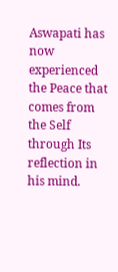Aswapati has now experienced the Peace that comes from the Self through Its reflection in his mind.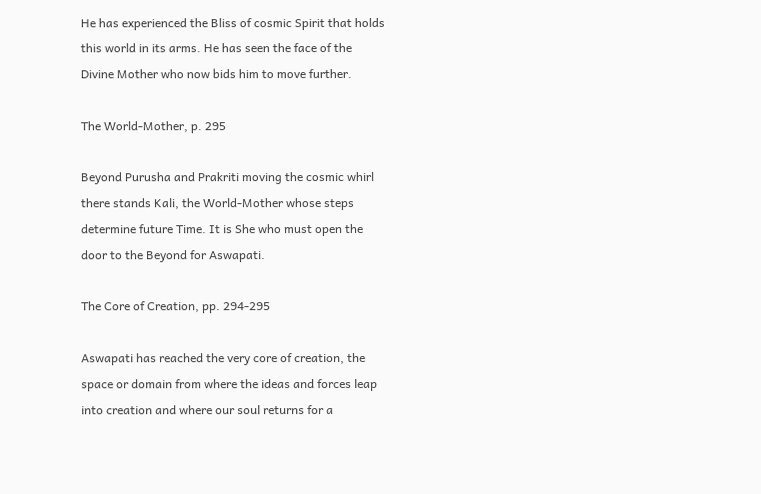He has experienced the Bliss of cosmic Spirit that holds this world in its arms. He has seen the face of the Divine Mother who now bids him to move further.

The World-Mother, p. 295

Beyond Purusha and Prakriti moving the cosmic whirl there stands Kali, the World-Mother whose steps determine future Time. It is She who must open the door to the Beyond for Aswapati.

The Core of Creation, pp. 294-295

Aswapati has reached the very core of creation, the space or domain from where the ideas and forces leap into creation and where our soul returns for a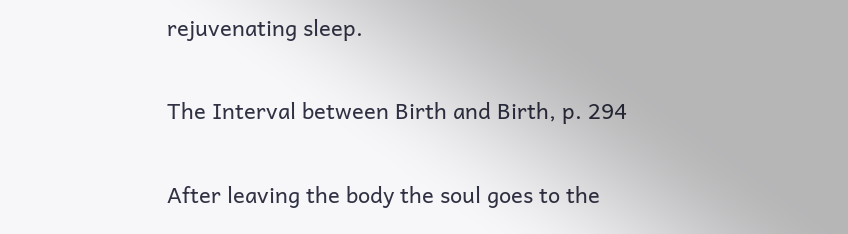rejuvenating sleep.

The Interval between Birth and Birth, p. 294

After leaving the body the soul goes to the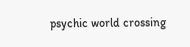psychic world crossing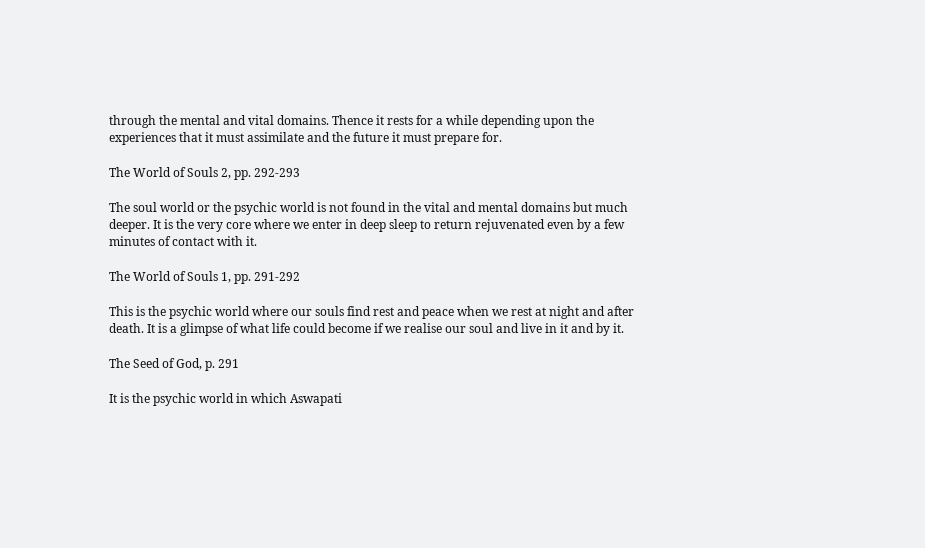through the mental and vital domains. Thence it rests for a while depending upon the experiences that it must assimilate and the future it must prepare for.

The World of Souls 2, pp. 292-293

The soul world or the psychic world is not found in the vital and mental domains but much deeper. It is the very core where we enter in deep sleep to return rejuvenated even by a few minutes of contact with it.

The World of Souls 1, pp. 291-292

This is the psychic world where our souls find rest and peace when we rest at night and after death. It is a glimpse of what life could become if we realise our soul and live in it and by it.

The Seed of God, p. 291

It is the psychic world in which Aswapati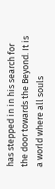has stepped in in his search for the door towards the Beyond. It is a world where all souls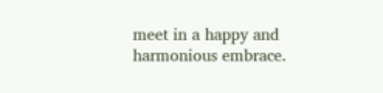meet in a happy and harmonious embrace.